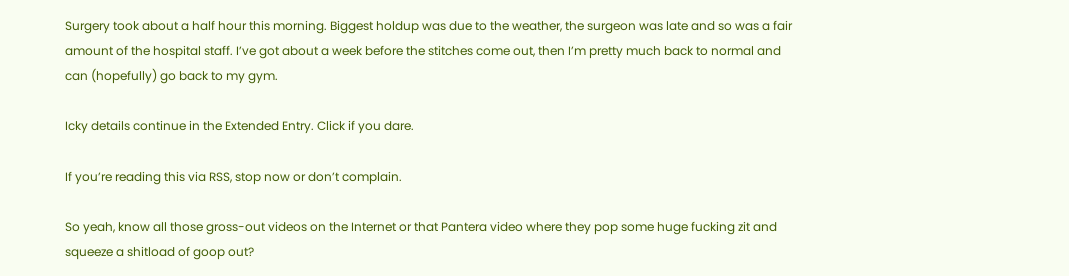Surgery took about a half hour this morning. Biggest holdup was due to the weather, the surgeon was late and so was a fair amount of the hospital staff. I’ve got about a week before the stitches come out, then I’m pretty much back to normal and can (hopefully) go back to my gym.

Icky details continue in the Extended Entry. Click if you dare.

If you’re reading this via RSS, stop now or don’t complain.

So yeah, know all those gross-out videos on the Internet or that Pantera video where they pop some huge fucking zit and squeeze a shitload of goop out?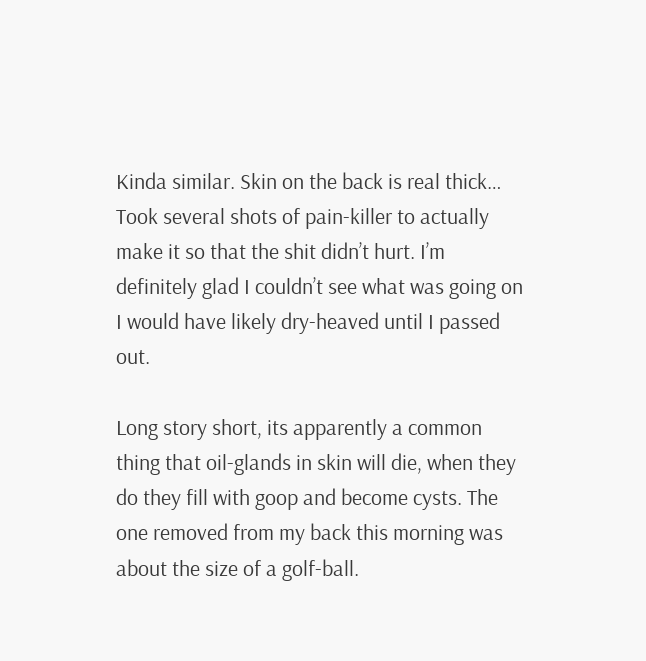Kinda similar. Skin on the back is real thick… Took several shots of pain-killer to actually make it so that the shit didn’t hurt. I’m definitely glad I couldn’t see what was going on I would have likely dry-heaved until I passed out.

Long story short, its apparently a common thing that oil-glands in skin will die, when they do they fill with goop and become cysts. The one removed from my back this morning was about the size of a golf-ball.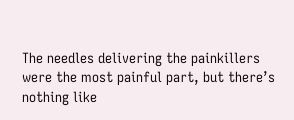The needles delivering the painkillers were the most painful part, but there’s nothing like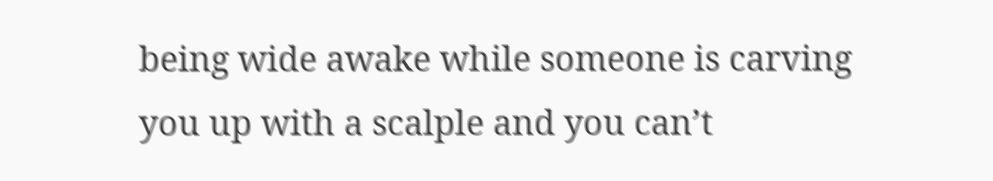being wide awake while someone is carving you up with a scalple and you can’t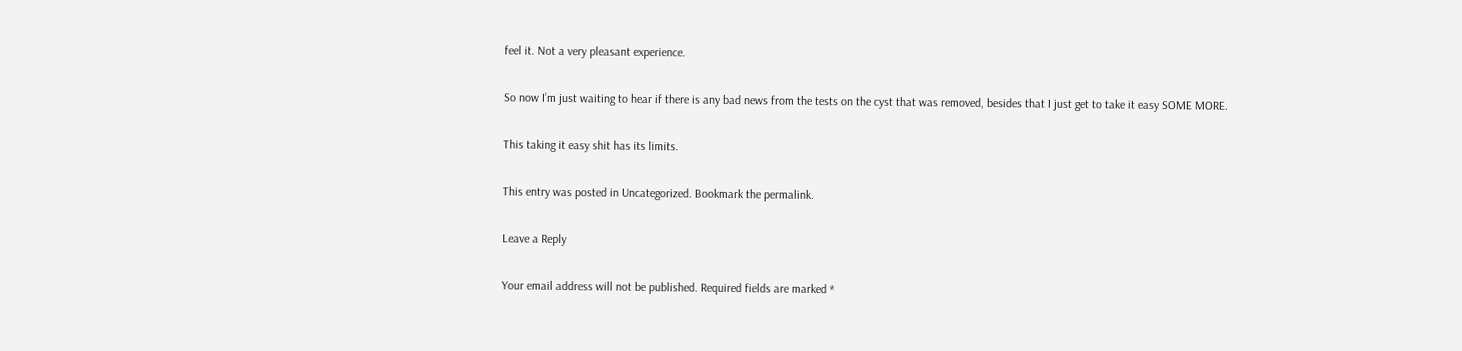feel it. Not a very pleasant experience.

So now I’m just waiting to hear if there is any bad news from the tests on the cyst that was removed, besides that I just get to take it easy SOME MORE.

This taking it easy shit has its limits.

This entry was posted in Uncategorized. Bookmark the permalink.

Leave a Reply

Your email address will not be published. Required fields are marked *